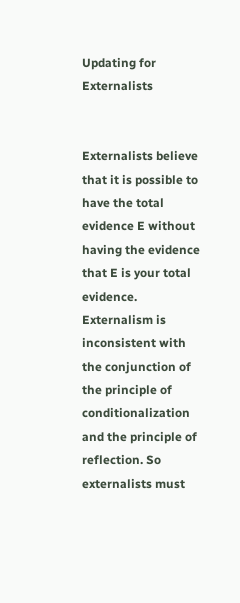Updating for Externalists


Externalists believe that it is possible to have the total evidence E without having the evidence that E is your total evidence. Externalism is inconsistent with the conjunction of the principle of conditionalization and the principle of reflection. So externalists must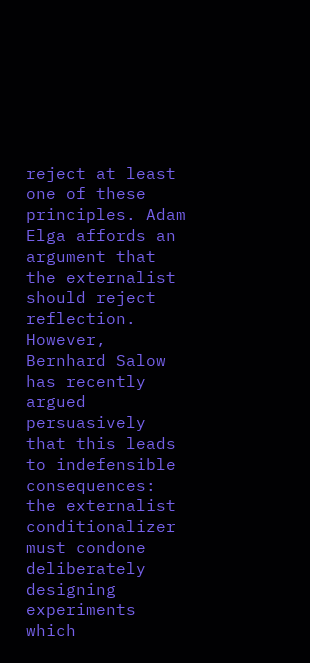reject at least one of these principles. Adam Elga affords an argument that the externalist should reject reflection. However, Bernhard Salow has recently argued persuasively that this leads to indefensible consequences: the externalist conditionalizer must condone deliberately designing experiments which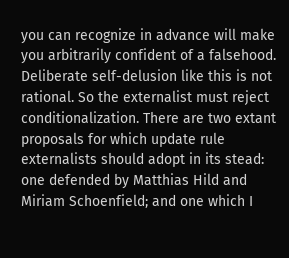you can recognize in advance will make you arbitrarily confident of a falsehood. Deliberate self-delusion like this is not rational. So the externalist must reject conditionalization. There are two extant proposals for which update rule externalists should adopt in its stead: one defended by Matthias Hild and Miriam Schoenfield; and one which I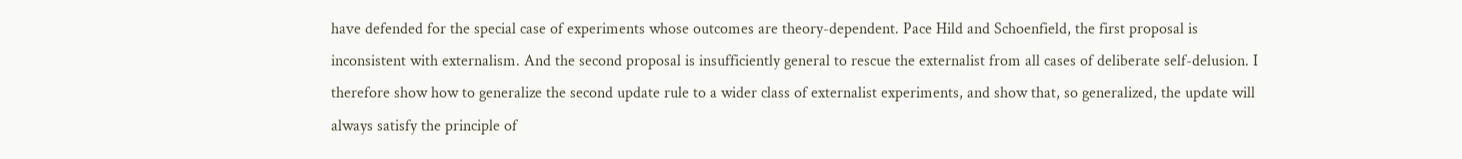have defended for the special case of experiments whose outcomes are theory-dependent. Pace Hild and Schoenfield, the first proposal is inconsistent with externalism. And the second proposal is insufficiently general to rescue the externalist from all cases of deliberate self-delusion. I therefore show how to generalize the second update rule to a wider class of externalist experiments, and show that, so generalized, the update will always satisfy the principle of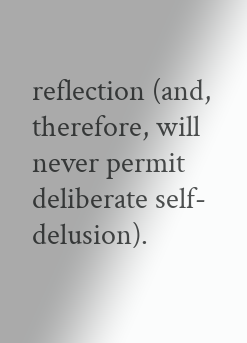reflection (and, therefore, will never permit deliberate self-delusion).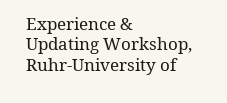Experience & Updating Workshop, Ruhr-University of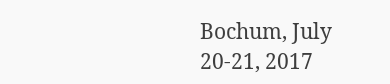Bochum, July 20-21, 2017